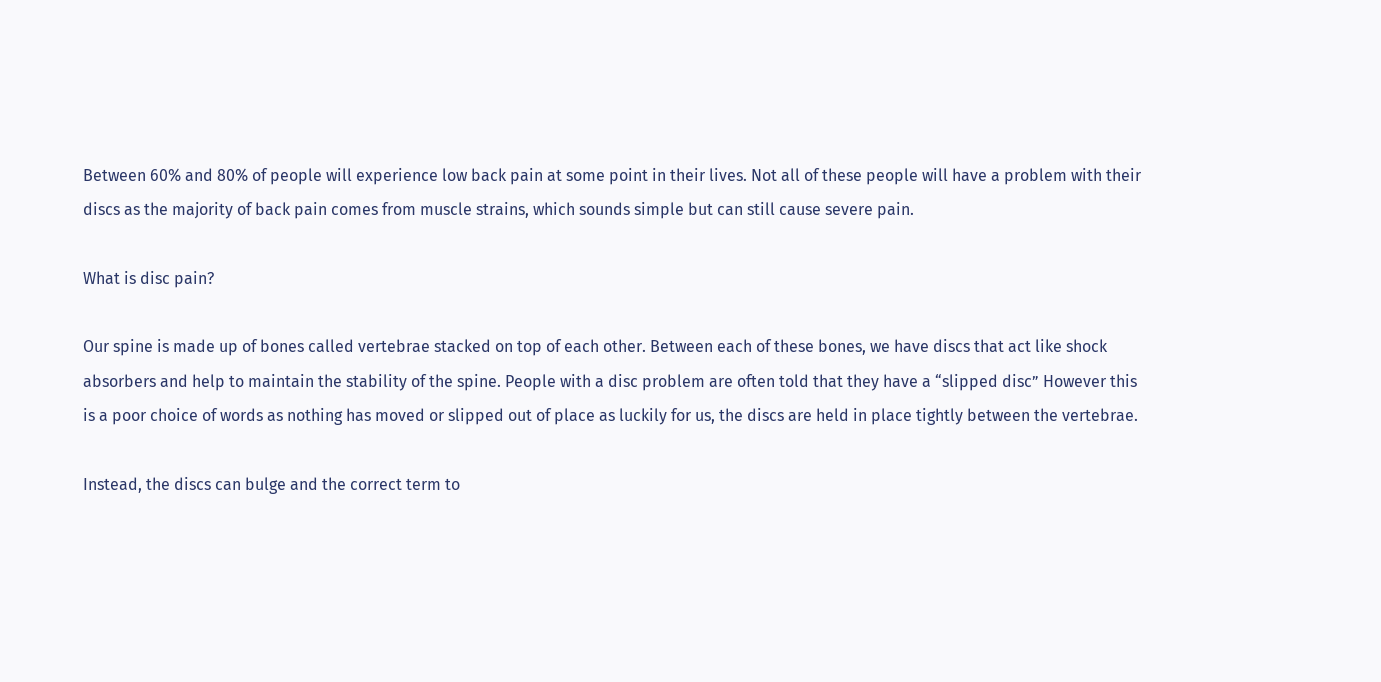Between 60% and 80% of people will experience low back pain at some point in their lives. Not all of these people will have a problem with their discs as the majority of back pain comes from muscle strains, which sounds simple but can still cause severe pain.

What is disc pain?

Our spine is made up of bones called vertebrae stacked on top of each other. Between each of these bones, we have discs that act like shock absorbers and help to maintain the stability of the spine. People with a disc problem are often told that they have a “slipped disc” However this is a poor choice of words as nothing has moved or slipped out of place as luckily for us, the discs are held in place tightly between the vertebrae.

Instead, the discs can bulge and the correct term to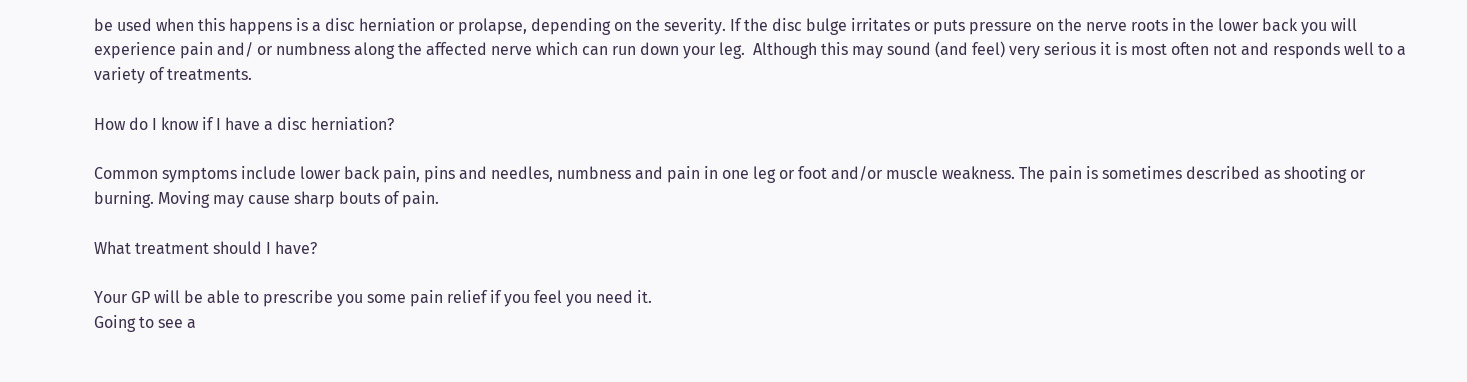be used when this happens is a disc herniation or prolapse, depending on the severity. If the disc bulge irritates or puts pressure on the nerve roots in the lower back you will experience pain and/ or numbness along the affected nerve which can run down your leg.  Although this may sound (and feel) very serious it is most often not and responds well to a variety of treatments.

How do I know if I have a disc herniation?

Common symptoms include lower back pain, pins and needles, numbness and pain in one leg or foot and/or muscle weakness. The pain is sometimes described as shooting or burning. Moving may cause sharp bouts of pain.

What treatment should I have?

Your GP will be able to prescribe you some pain relief if you feel you need it.
Going to see a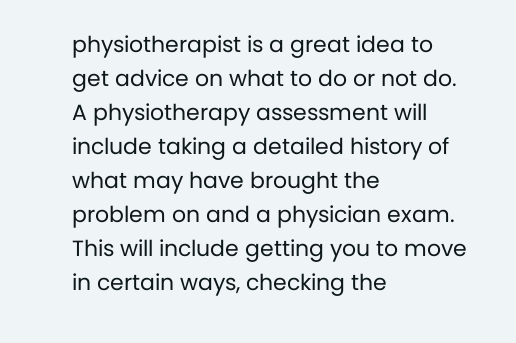physiotherapist is a great idea to get advice on what to do or not do. A physiotherapy assessment will include taking a detailed history of what may have brought the problem on and a physician exam. This will include getting you to move in certain ways, checking the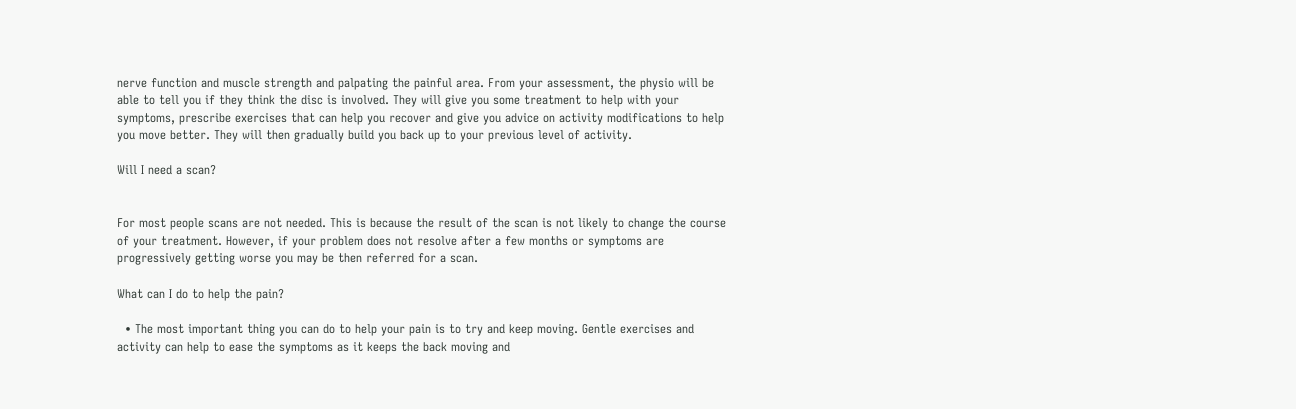nerve function and muscle strength and palpating the painful area. From your assessment, the physio will be able to tell you if they think the disc is involved. They will give you some treatment to help with your symptoms, prescribe exercises that can help you recover and give you advice on activity modifications to help you move better. They will then gradually build you back up to your previous level of activity.

Will I need a scan?


For most people scans are not needed. This is because the result of the scan is not likely to change the course of your treatment. However, if your problem does not resolve after a few months or symptoms are progressively getting worse you may be then referred for a scan.

What can I do to help the pain?

  • The most important thing you can do to help your pain is to try and keep moving. Gentle exercises and activity can help to ease the symptoms as it keeps the back moving and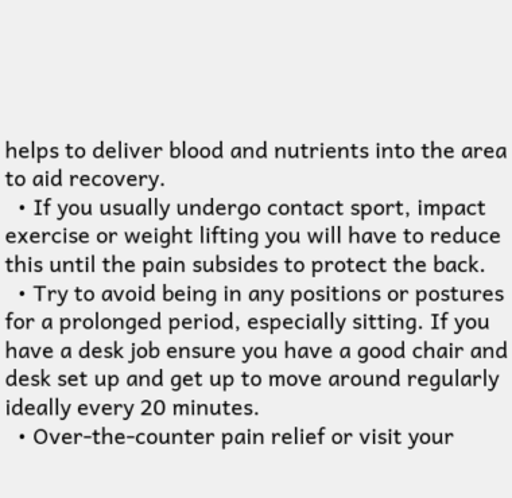helps to deliver blood and nutrients into the area to aid recovery.
  • If you usually undergo contact sport, impact exercise or weight lifting you will have to reduce this until the pain subsides to protect the back.
  • Try to avoid being in any positions or postures for a prolonged period, especially sitting. If you have a desk job ensure you have a good chair and desk set up and get up to move around regularly ideally every 20 minutes.
  • Over-the-counter pain relief or visit your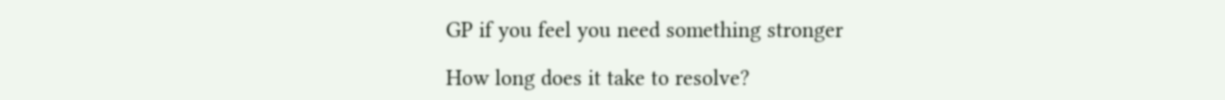GP if you feel you need something stronger

How long does it take to resolve?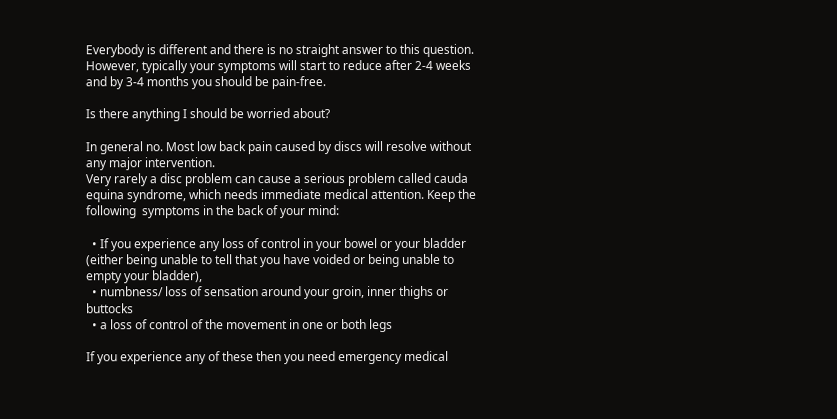Everybody is different and there is no straight answer to this question. However, typically your symptoms will start to reduce after 2-4 weeks and by 3-4 months you should be pain-free.

Is there anything I should be worried about?

In general no. Most low back pain caused by discs will resolve without any major intervention.
Very rarely a disc problem can cause a serious problem called cauda equina syndrome, which needs immediate medical attention. Keep the following  symptoms in the back of your mind:

  • If you experience any loss of control in your bowel or your bladder (either being unable to tell that you have voided or being unable to empty your bladder),
  • numbness/ loss of sensation around your groin, inner thighs or buttocks
  • a loss of control of the movement in one or both legs

If you experience any of these then you need emergency medical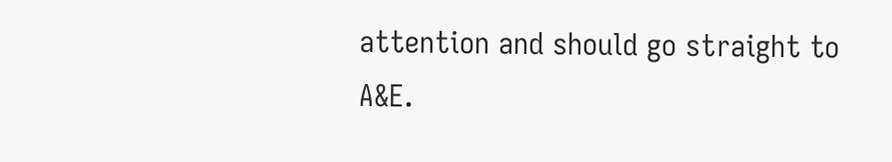attention and should go straight to A&E.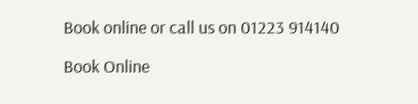Book online or call us on 01223 914140

Book Online